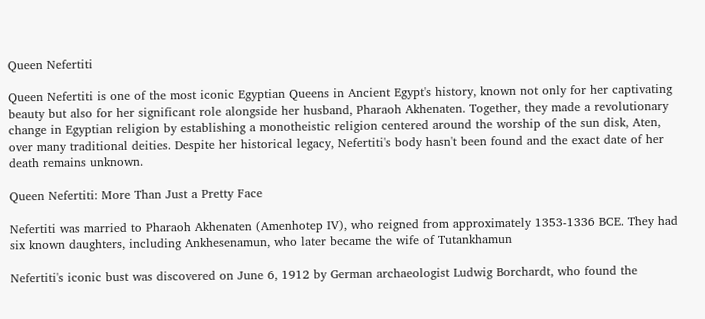Queen Nefertiti

Queen Nefertiti is one of the most iconic Egyptian Queens in Ancient Egypt's history, known not only for her captivating beauty but also for her significant role alongside her husband, Pharaoh Akhenaten. Together, they made a revolutionary change in Egyptian religion by establishing a monotheistic religion centered around the worship of the sun disk, Aten, over many traditional deities. Despite her historical legacy, Nefertiti's body hasn't been found and the exact date of her death remains unknown.

Queen Nefertiti: More Than Just a Pretty Face

Nefertiti was married to Pharaoh Akhenaten (Amenhotep IV), who reigned from approximately 1353-1336 BCE. They had six known daughters, including Ankhesenamun, who later became the wife of Tutankhamun

Nefertiti's iconic bust was discovered on June 6, 1912 by German archaeologist Ludwig Borchardt, who found the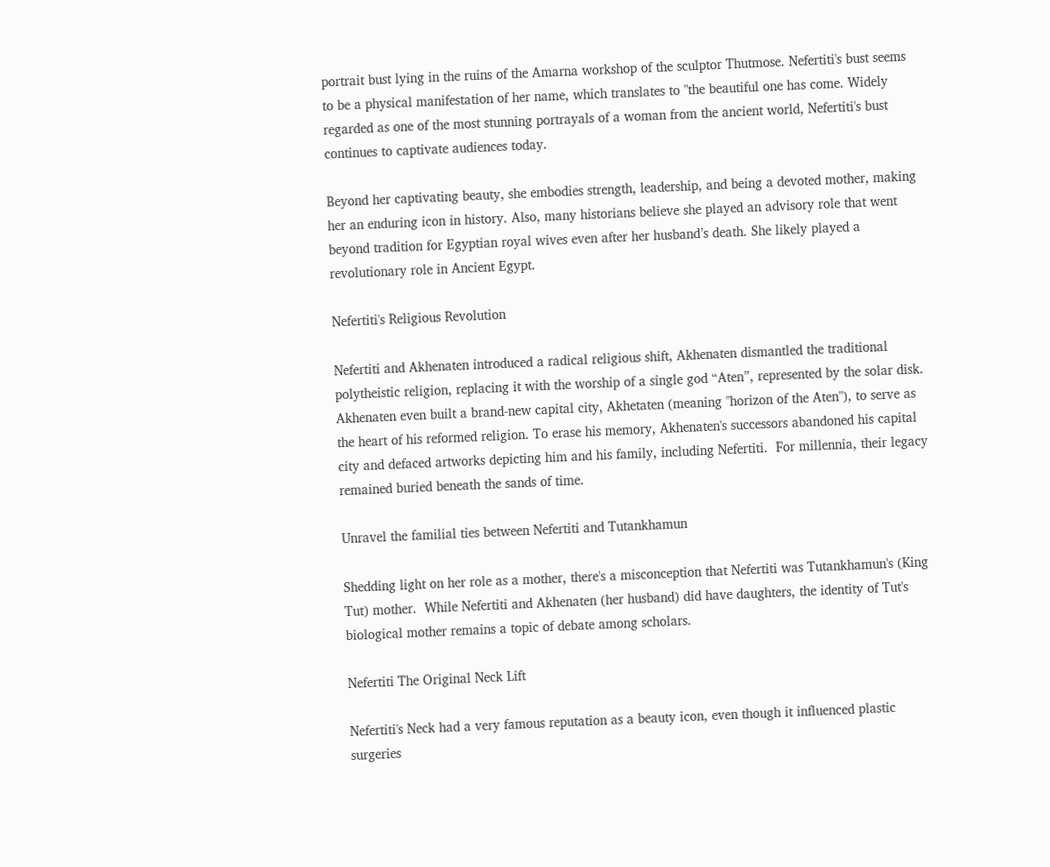portrait bust lying in the ruins of the Amarna workshop of the sculptor Thutmose. Nefertiti's bust seems to be a physical manifestation of her name, which translates to "the beautiful one has come. Widely regarded as one of the most stunning portrayals of a woman from the ancient world, Nefertiti's bust continues to captivate audiences today.

Beyond her captivating beauty, she embodies strength, leadership, and being a devoted mother, making her an enduring icon in history. Also, many historians believe she played an advisory role that went beyond tradition for Egyptian royal wives even after her husband’s death. She likely played a revolutionary role in Ancient Egypt.

Nefertiti's Religious Revolution

Nefertiti and Akhenaten introduced a radical religious shift, Akhenaten dismantled the traditional polytheistic religion, replacing it with the worship of a single god “Aten”, represented by the solar disk.  Akhenaten even built a brand-new capital city, Akhetaten (meaning "horizon of the Aten"), to serve as the heart of his reformed religion. To erase his memory, Akhenaten's successors abandoned his capital city and defaced artworks depicting him and his family, including Nefertiti.  For millennia, their legacy remained buried beneath the sands of time.

Unravel the familial ties between Nefertiti and Tutankhamun

Shedding light on her role as a mother, there's a misconception that Nefertiti was Tutankhamun's (King Tut) mother.  While Nefertiti and Akhenaten (her husband) did have daughters, the identity of Tut's biological mother remains a topic of debate among scholars.

Nefertiti The Original Neck Lift

Nefertiti's Neck had a very famous reputation as a beauty icon, even though it influenced plastic surgeries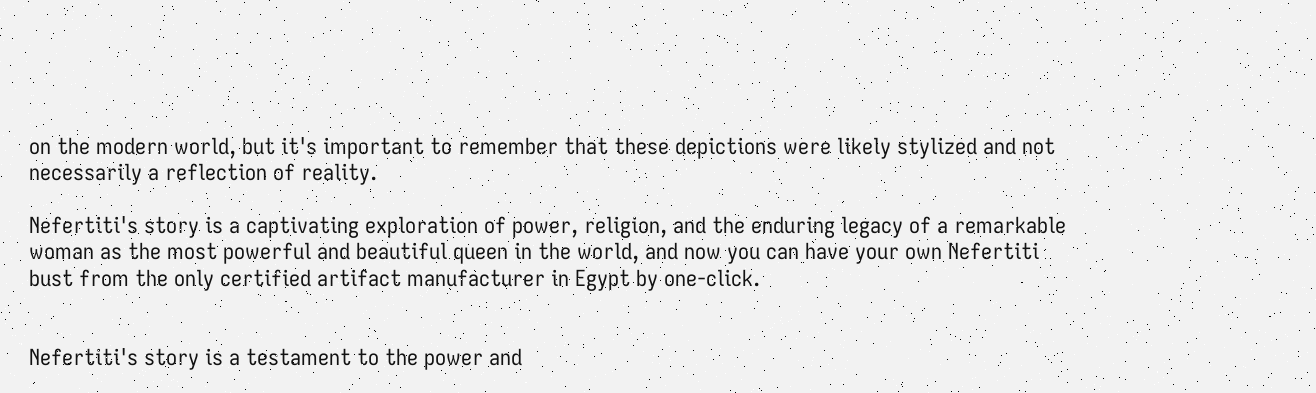on the modern world, but it's important to remember that these depictions were likely stylized and not necessarily a reflection of reality.

Nefertiti's story is a captivating exploration of power, religion, and the enduring legacy of a remarkable woman as the most powerful and beautiful queen in the world, and now you can have your own Nefertiti bust from the only certified artifact manufacturer in Egypt by one-click.


Nefertiti's story is a testament to the power and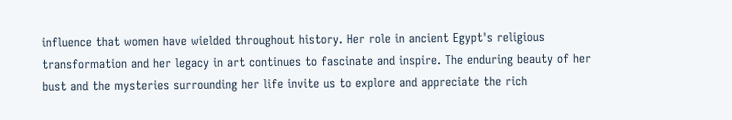influence that women have wielded throughout history. Her role in ancient Egypt's religious transformation and her legacy in art continues to fascinate and inspire. The enduring beauty of her bust and the mysteries surrounding her life invite us to explore and appreciate the rich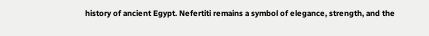history of ancient Egypt. Nefertiti remains a symbol of elegance, strength, and the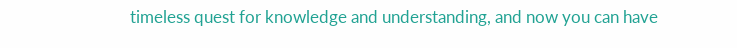timeless quest for knowledge and understanding, and now you can have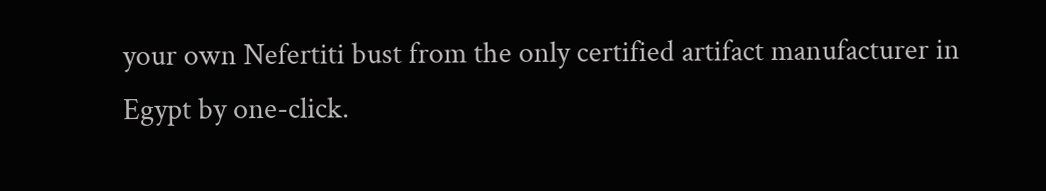your own Nefertiti bust from the only certified artifact manufacturer in Egypt by one-click.